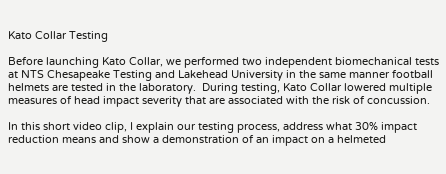Kato Collar Testing

Before launching Kato Collar, we performed two independent biomechanical tests at NTS Chesapeake Testing and Lakehead University in the same manner football helmets are tested in the laboratory.  During testing, Kato Collar lowered multiple measures of head impact severity that are associated with the risk of concussion.

In this short video clip, I explain our testing process, address what 30% impact reduction means and show a demonstration of an impact on a helmeted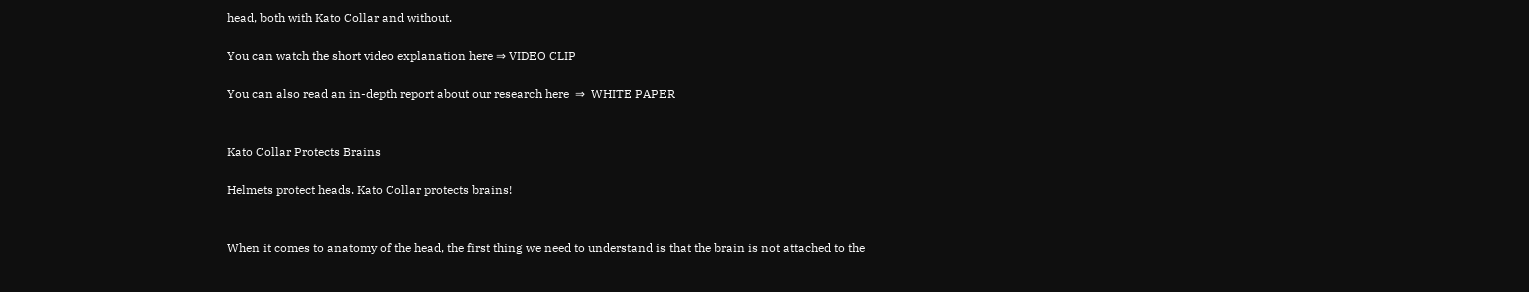head, both with Kato Collar and without.

You can watch the short video explanation here ⇒ VIDEO CLIP

You can also read an in-depth report about our research here  ⇒  WHITE PAPER


Kato Collar Protects Brains

Helmets protect heads. Kato Collar protects brains!


When it comes to anatomy of the head, the first thing we need to understand is that the brain is not attached to the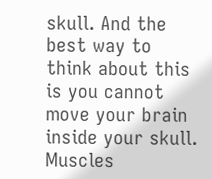skull. And the best way to think about this is you cannot move your brain inside your skull. Muscles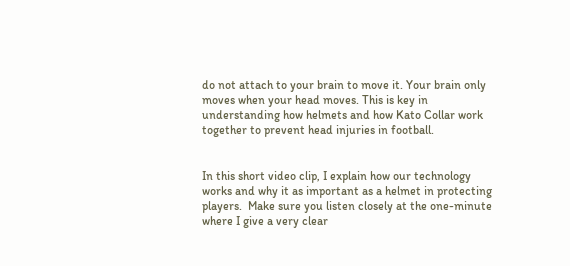do not attach to your brain to move it. Your brain only moves when your head moves. This is key in understanding how helmets and how Kato Collar work together to prevent head injuries in football.


In this short video clip, I explain how our technology works and why it as important as a helmet in protecting players.  Make sure you listen closely at the one-minute where I give a very clear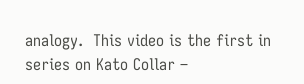analogy.  This video is the first in series on Kato Collar –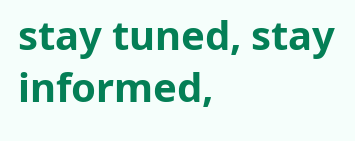stay tuned, stay informed,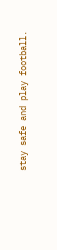stay safe and play football.